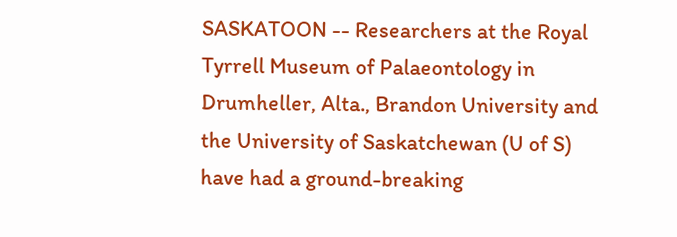SASKATOON -- Researchers at the Royal Tyrrell Museum of Palaeontology in Drumheller, Alta., Brandon University and the University of Saskatchewan (U of S) have had a ground-breaking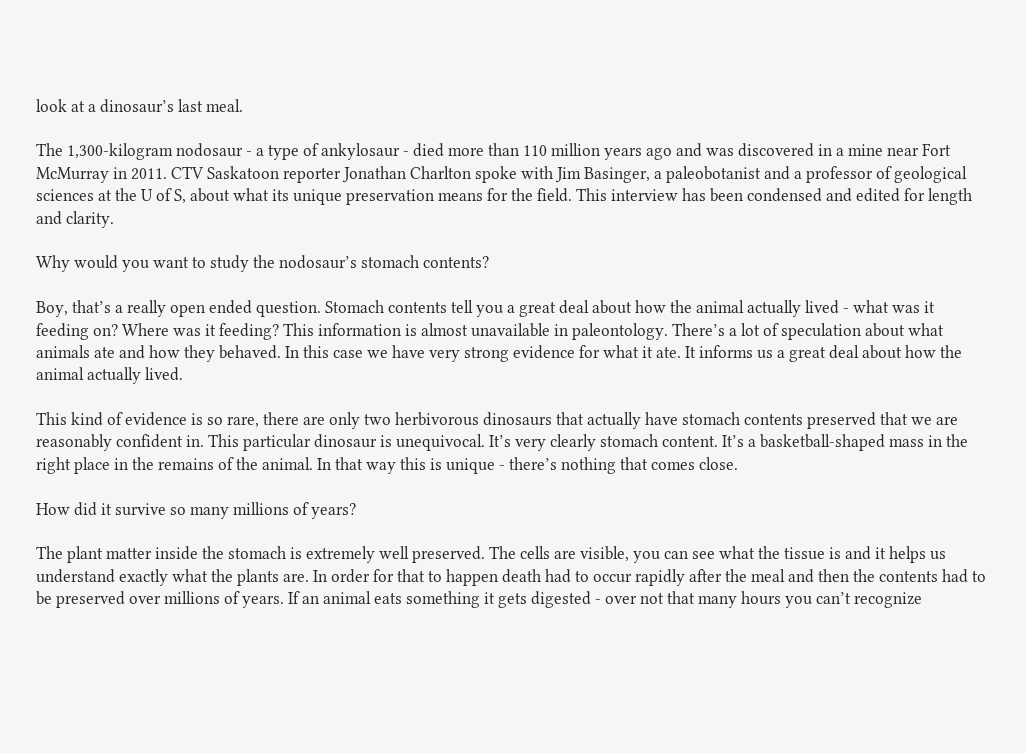look at a dinosaur’s last meal.

The 1,300-kilogram nodosaur - a type of ankylosaur - died more than 110 million years ago and was discovered in a mine near Fort McMurray in 2011. CTV Saskatoon reporter Jonathan Charlton spoke with Jim Basinger, a paleobotanist and a professor of geological sciences at the U of S, about what its unique preservation means for the field. This interview has been condensed and edited for length and clarity.

Why would you want to study the nodosaur’s stomach contents?

Boy, that’s a really open ended question. Stomach contents tell you a great deal about how the animal actually lived - what was it feeding on? Where was it feeding? This information is almost unavailable in paleontology. There’s a lot of speculation about what animals ate and how they behaved. In this case we have very strong evidence for what it ate. It informs us a great deal about how the animal actually lived.

This kind of evidence is so rare, there are only two herbivorous dinosaurs that actually have stomach contents preserved that we are reasonably confident in. This particular dinosaur is unequivocal. It’s very clearly stomach content. It’s a basketball-shaped mass in the right place in the remains of the animal. In that way this is unique - there’s nothing that comes close.

How did it survive so many millions of years?

The plant matter inside the stomach is extremely well preserved. The cells are visible, you can see what the tissue is and it helps us understand exactly what the plants are. In order for that to happen death had to occur rapidly after the meal and then the contents had to be preserved over millions of years. If an animal eats something it gets digested - over not that many hours you can’t recognize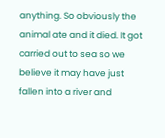anything. So obviously the animal ate and it died. It got carried out to sea so we believe it may have just fallen into a river and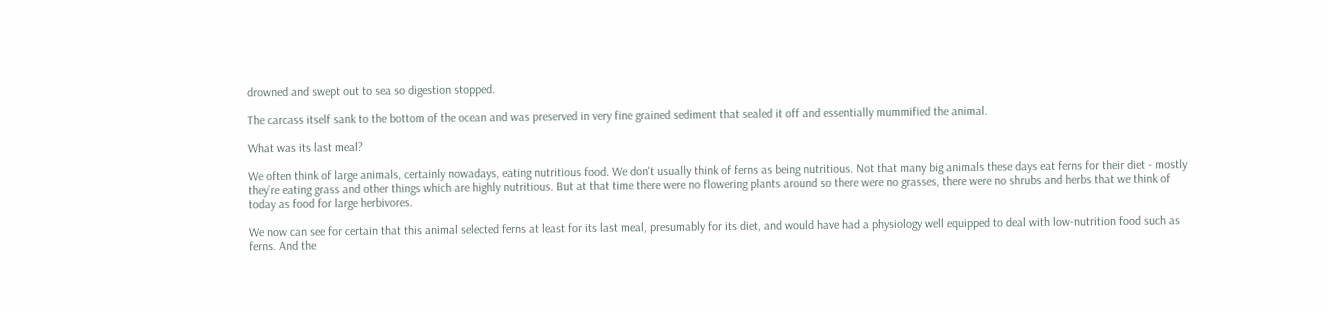drowned and swept out to sea so digestion stopped.

The carcass itself sank to the bottom of the ocean and was preserved in very fine grained sediment that sealed it off and essentially mummified the animal.

What was its last meal?

We often think of large animals, certainly nowadays, eating nutritious food. We don't usually think of ferns as being nutritious. Not that many big animals these days eat ferns for their diet - mostly they’re eating grass and other things which are highly nutritious. But at that time there were no flowering plants around so there were no grasses, there were no shrubs and herbs that we think of today as food for large herbivores.

We now can see for certain that this animal selected ferns at least for its last meal, presumably for its diet, and would have had a physiology well equipped to deal with low-nutrition food such as ferns. And the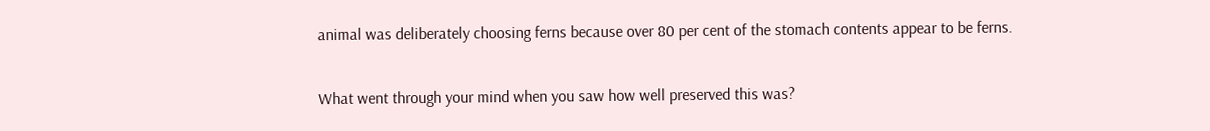animal was deliberately choosing ferns because over 80 per cent of the stomach contents appear to be ferns.

What went through your mind when you saw how well preserved this was?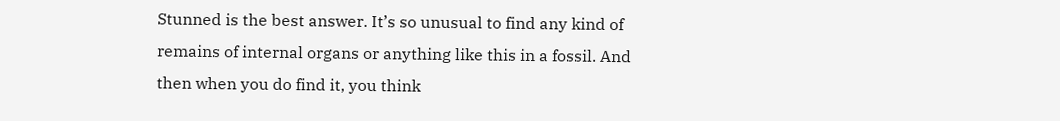Stunned is the best answer. It’s so unusual to find any kind of remains of internal organs or anything like this in a fossil. And then when you do find it, you think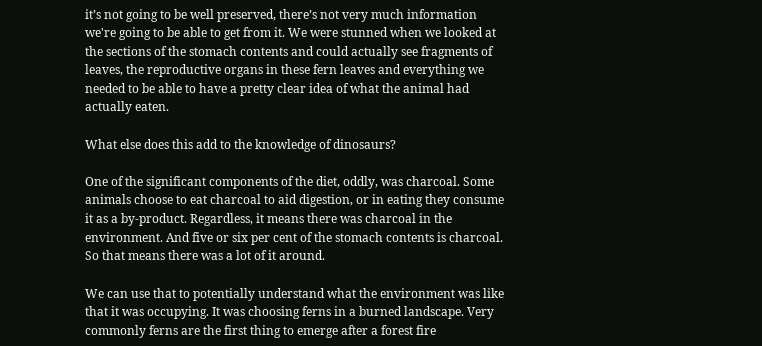it’s not going to be well preserved, there’s not very much information we're going to be able to get from it. We were stunned when we looked at the sections of the stomach contents and could actually see fragments of leaves, the reproductive organs in these fern leaves and everything we needed to be able to have a pretty clear idea of what the animal had actually eaten.

What else does this add to the knowledge of dinosaurs?

One of the significant components of the diet, oddly, was charcoal. Some animals choose to eat charcoal to aid digestion, or in eating they consume it as a by-product. Regardless, it means there was charcoal in the environment. And five or six per cent of the stomach contents is charcoal. So that means there was a lot of it around.

We can use that to potentially understand what the environment was like that it was occupying. It was choosing ferns in a burned landscape. Very commonly ferns are the first thing to emerge after a forest fire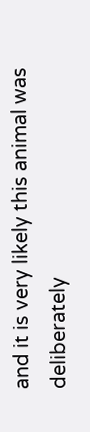and it is very likely this animal was deliberately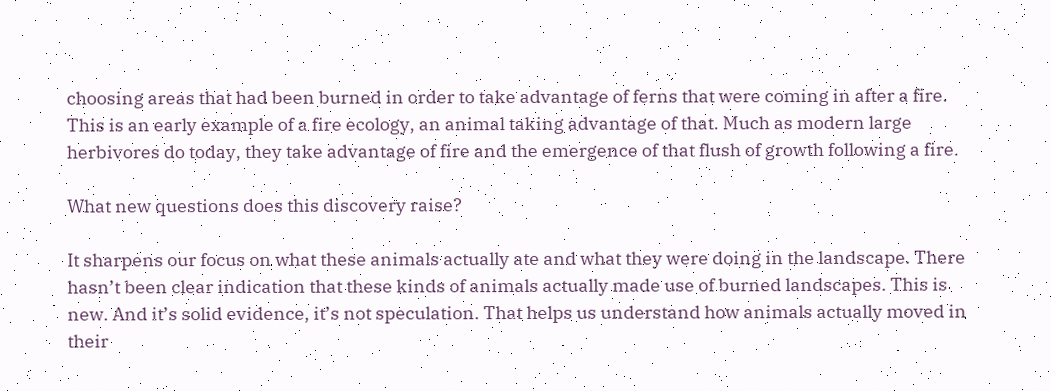choosing areas that had been burned in order to take advantage of ferns that were coming in after a fire. This is an early example of a fire ecology, an animal taking advantage of that. Much as modern large herbivores do today, they take advantage of fire and the emergence of that flush of growth following a fire.

What new questions does this discovery raise?

It sharpens our focus on what these animals actually ate and what they were doing in the landscape. There hasn’t been clear indication that these kinds of animals actually made use of burned landscapes. This is new. And it’s solid evidence, it’s not speculation. That helps us understand how animals actually moved in their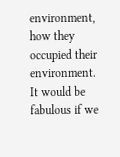environment, how they occupied their environment. It would be fabulous if we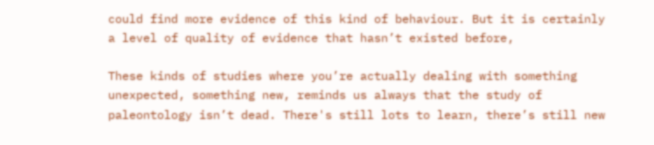could find more evidence of this kind of behaviour. But it is certainly a level of quality of evidence that hasn’t existed before,

These kinds of studies where you’re actually dealing with something unexpected, something new, reminds us always that the study of paleontology isn’t dead. There's still lots to learn, there’s still new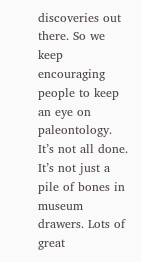discoveries out there. So we keep encouraging people to keep an eye on paleontology. It’s not all done. It’s not just a pile of bones in museum drawers. Lots of great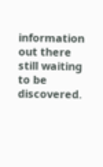information out there still waiting to be discovered.